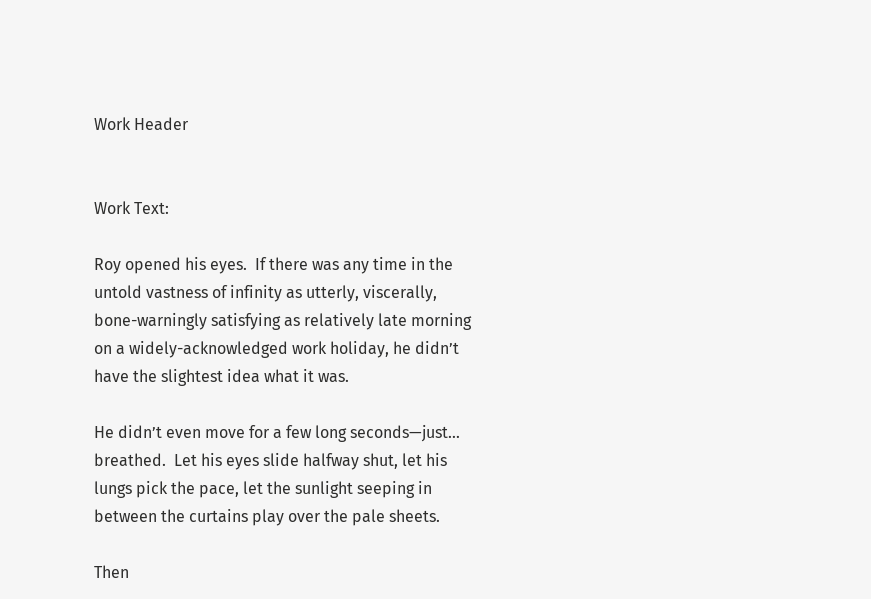Work Header


Work Text:

Roy opened his eyes.  If there was any time in the untold vastness of infinity as utterly, viscerally, bone-warningly satisfying as relatively late morning on a widely-acknowledged work holiday, he didn’t have the slightest idea what it was.

He didn’t even move for a few long seconds—just… breathed.  Let his eyes slide halfway shut, let his lungs pick the pace, let the sunlight seeping in between the curtains play over the pale sheets.

Then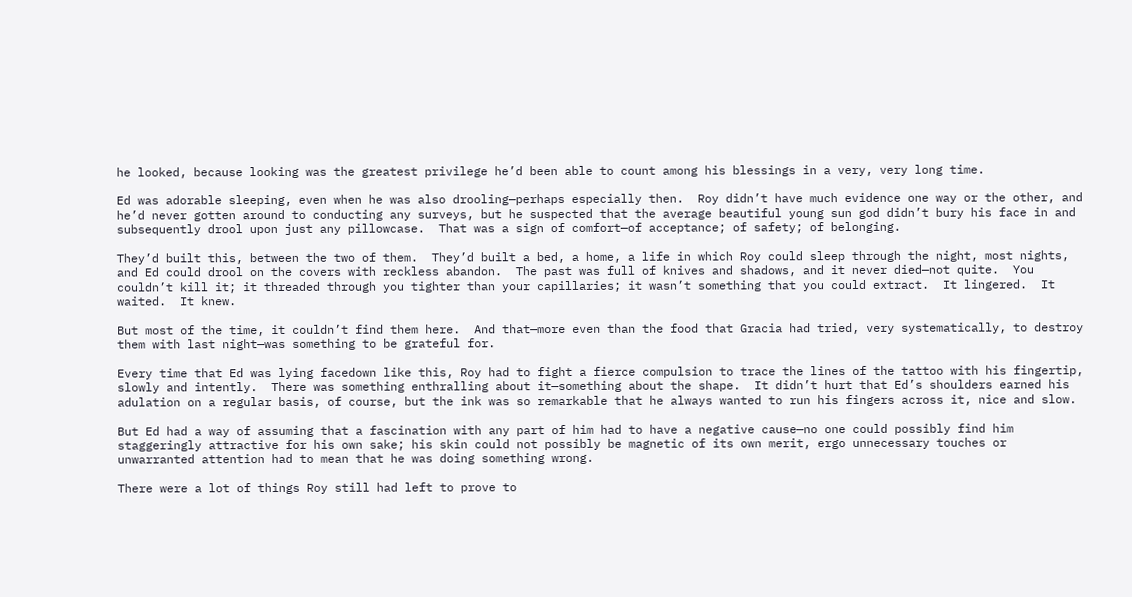he looked, because looking was the greatest privilege he’d been able to count among his blessings in a very, very long time.

Ed was adorable sleeping, even when he was also drooling—perhaps especially then.  Roy didn’t have much evidence one way or the other, and he’d never gotten around to conducting any surveys, but he suspected that the average beautiful young sun god didn’t bury his face in and subsequently drool upon just any pillowcase.  That was a sign of comfort—of acceptance; of safety; of belonging.

They’d built this, between the two of them.  They’d built a bed, a home, a life in which Roy could sleep through the night, most nights, and Ed could drool on the covers with reckless abandon.  The past was full of knives and shadows, and it never died—not quite.  You couldn’t kill it; it threaded through you tighter than your capillaries; it wasn’t something that you could extract.  It lingered.  It waited.  It knew.

But most of the time, it couldn’t find them here.  And that—more even than the food that Gracia had tried, very systematically, to destroy them with last night—was something to be grateful for.

Every time that Ed was lying facedown like this, Roy had to fight a fierce compulsion to trace the lines of the tattoo with his fingertip, slowly and intently.  There was something enthralling about it—something about the shape.  It didn’t hurt that Ed’s shoulders earned his adulation on a regular basis, of course, but the ink was so remarkable that he always wanted to run his fingers across it, nice and slow.

But Ed had a way of assuming that a fascination with any part of him had to have a negative cause—no one could possibly find him staggeringly attractive for his own sake; his skin could not possibly be magnetic of its own merit, ergo unnecessary touches or unwarranted attention had to mean that he was doing something wrong.

There were a lot of things Roy still had left to prove to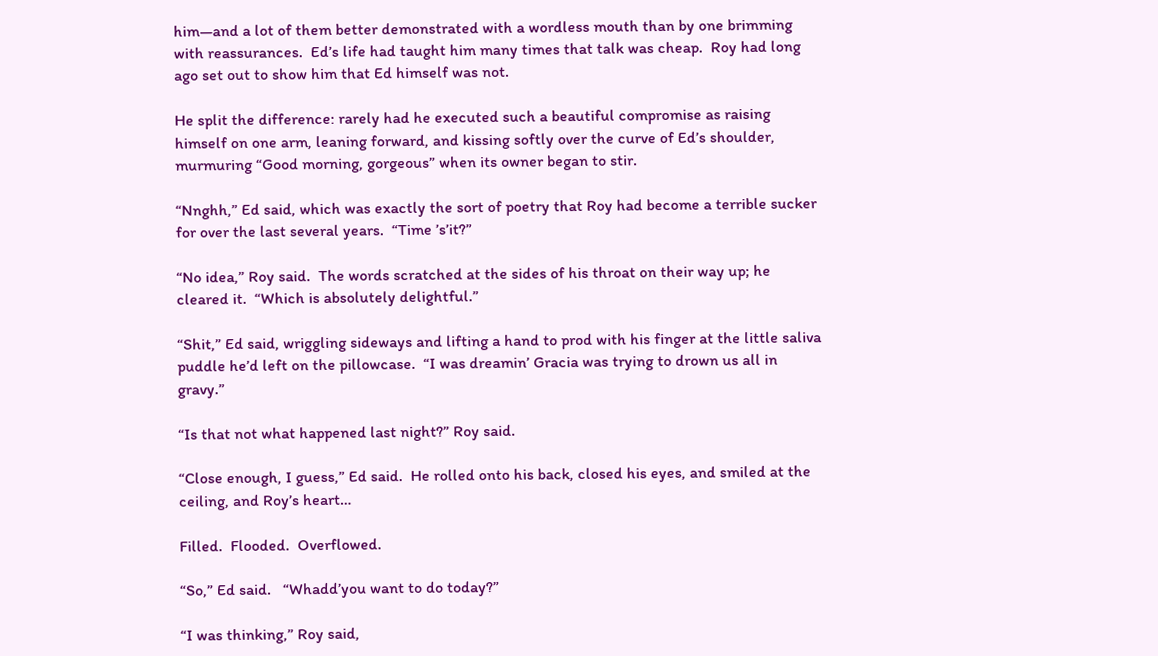him—and a lot of them better demonstrated with a wordless mouth than by one brimming with reassurances.  Ed’s life had taught him many times that talk was cheap.  Roy had long ago set out to show him that Ed himself was not.

He split the difference: rarely had he executed such a beautiful compromise as raising himself on one arm, leaning forward, and kissing softly over the curve of Ed’s shoulder, murmuring “Good morning, gorgeous” when its owner began to stir.

“Nnghh,” Ed said, which was exactly the sort of poetry that Roy had become a terrible sucker for over the last several years.  “Time ’s’it?”

“No idea,” Roy said.  The words scratched at the sides of his throat on their way up; he cleared it.  “Which is absolutely delightful.”

“Shit,” Ed said, wriggling sideways and lifting a hand to prod with his finger at the little saliva puddle he’d left on the pillowcase.  “I was dreamin’ Gracia was trying to drown us all in gravy.”

“Is that not what happened last night?” Roy said.

“Close enough, I guess,” Ed said.  He rolled onto his back, closed his eyes, and smiled at the ceiling, and Roy’s heart…

Filled.  Flooded.  Overflowed.

“So,” Ed said.   “Whadd’you want to do today?”

“I was thinking,” Roy said,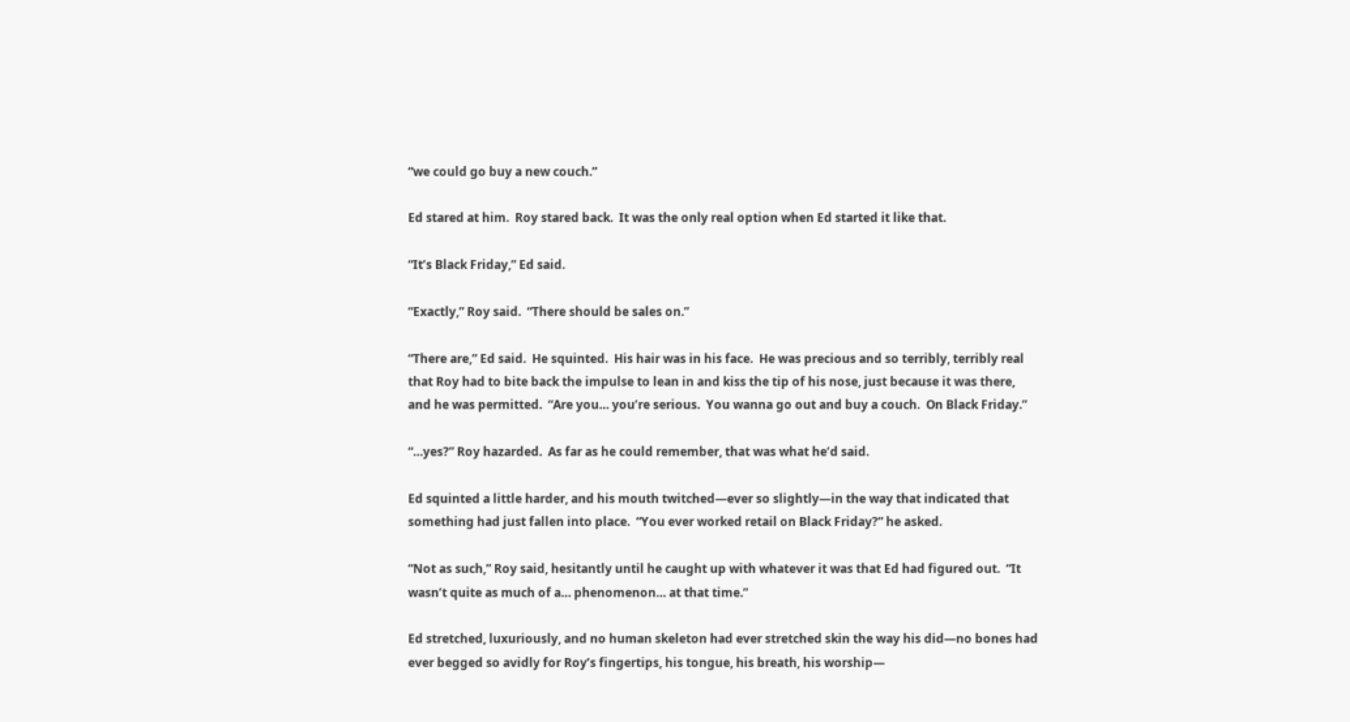“we could go buy a new couch.”

Ed stared at him.  Roy stared back.  It was the only real option when Ed started it like that.

“It’s Black Friday,” Ed said.

“Exactly,” Roy said.  “There should be sales on.”

“There are,” Ed said.  He squinted.  His hair was in his face.  He was precious and so terribly, terribly real that Roy had to bite back the impulse to lean in and kiss the tip of his nose, just because it was there, and he was permitted.  “Are you… you’re serious.  You wanna go out and buy a couch.  On Black Friday.”

“…yes?” Roy hazarded.  As far as he could remember, that was what he’d said.

Ed squinted a little harder, and his mouth twitched—ever so slightly—in the way that indicated that something had just fallen into place.  “You ever worked retail on Black Friday?” he asked.

“Not as such,” Roy said, hesitantly until he caught up with whatever it was that Ed had figured out.  “It wasn’t quite as much of a… phenomenon… at that time.”

Ed stretched, luxuriously, and no human skeleton had ever stretched skin the way his did—no bones had ever begged so avidly for Roy’s fingertips, his tongue, his breath, his worship—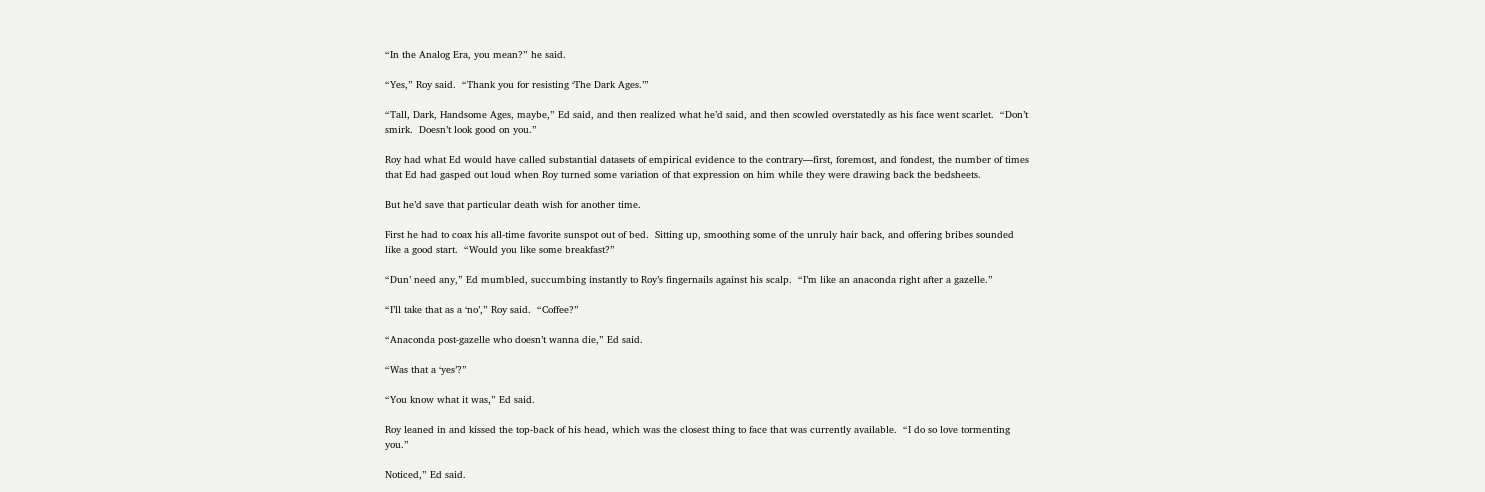“In the Analog Era, you mean?” he said.

“Yes,” Roy said.  “Thank you for resisting ‘The Dark Ages.’”

“Tall, Dark, Handsome Ages, maybe,” Ed said, and then realized what he’d said, and then scowled overstatedly as his face went scarlet.  “Don’t smirk.  Doesn’t look good on you.”

Roy had what Ed would have called substantial datasets of empirical evidence to the contrary—first, foremost, and fondest, the number of times that Ed had gasped out loud when Roy turned some variation of that expression on him while they were drawing back the bedsheets.

But he’d save that particular death wish for another time.

First he had to coax his all-time favorite sunspot out of bed.  Sitting up, smoothing some of the unruly hair back, and offering bribes sounded like a good start.  “Would you like some breakfast?”

“Dun’ need any,” Ed mumbled, succumbing instantly to Roy’s fingernails against his scalp.  “I’m like an anaconda right after a gazelle.”

“I’ll take that as a ‘no’,” Roy said.  “Coffee?”

“Anaconda post-gazelle who doesn’t wanna die,” Ed said.

“Was that a ‘yes’?”

“You know what it was,” Ed said.

Roy leaned in and kissed the top-back of his head, which was the closest thing to face that was currently available.  “I do so love tormenting you.”

Noticed,” Ed said.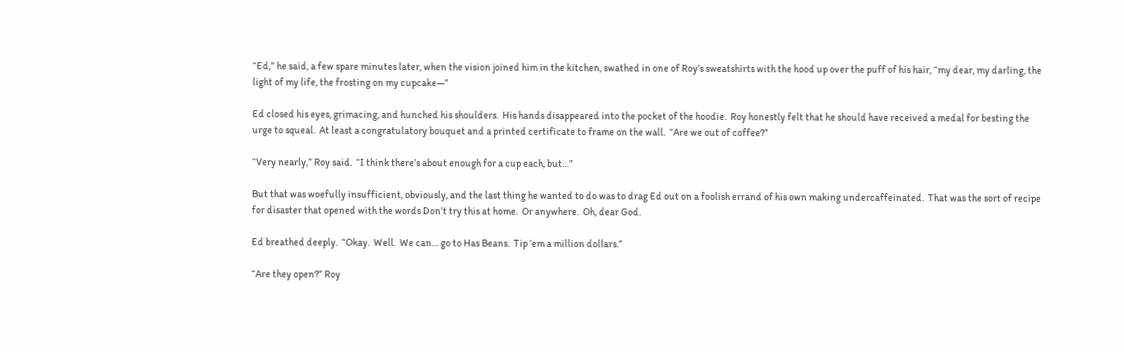“Ed,” he said, a few spare minutes later, when the vision joined him in the kitchen, swathed in one of Roy’s sweatshirts with the hood up over the puff of his hair, “my dear, my darling, the light of my life, the frosting on my cupcake—”

Ed closed his eyes, grimacing, and hunched his shoulders.  His hands disappeared into the pocket of the hoodie.  Roy honestly felt that he should have received a medal for besting the urge to squeal.  At least a congratulatory bouquet and a printed certificate to frame on the wall.  “Are we out of coffee?”

“Very nearly,” Roy said.  “I think there’s about enough for a cup each, but…”

But that was woefully insufficient, obviously, and the last thing he wanted to do was to drag Ed out on a foolish errand of his own making undercaffeinated.  That was the sort of recipe for disaster that opened with the words Don’t try this at home.  Or anywhere.  Oh, dear God.

Ed breathed deeply.  “Okay.  Well.  We can… go to Has Beans.  Tip ’em a million dollars.”

“Are they open?” Roy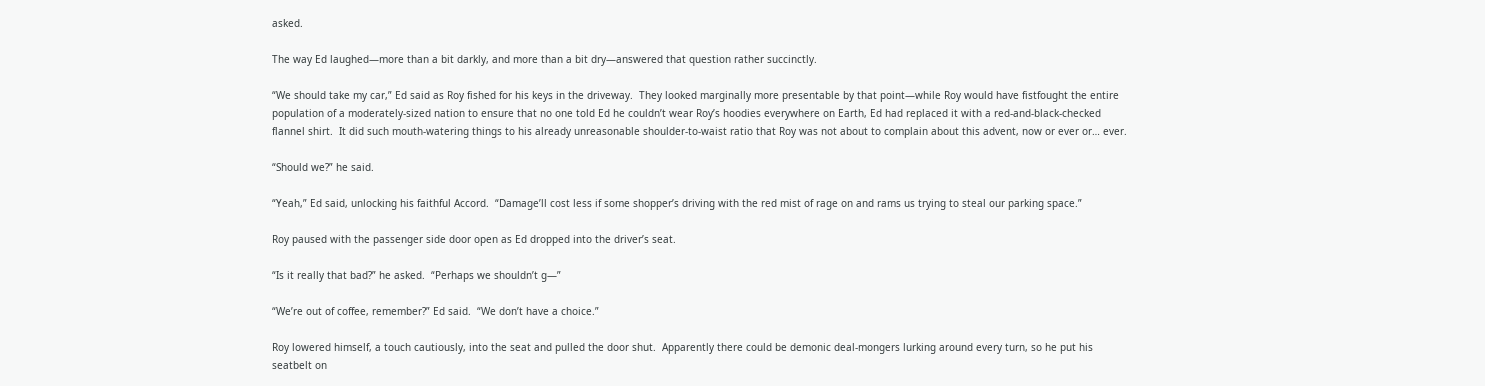asked.

The way Ed laughed—more than a bit darkly, and more than a bit dry—answered that question rather succinctly.

“We should take my car,” Ed said as Roy fished for his keys in the driveway.  They looked marginally more presentable by that point—while Roy would have fistfought the entire population of a moderately-sized nation to ensure that no one told Ed he couldn’t wear Roy’s hoodies everywhere on Earth, Ed had replaced it with a red-and-black-checked flannel shirt.  It did such mouth-watering things to his already unreasonable shoulder-to-waist ratio that Roy was not about to complain about this advent, now or ever or… ever.

“Should we?” he said.

“Yeah,” Ed said, unlocking his faithful Accord.  “Damage’ll cost less if some shopper’s driving with the red mist of rage on and rams us trying to steal our parking space.”

Roy paused with the passenger side door open as Ed dropped into the driver’s seat.

“Is it really that bad?” he asked.  “Perhaps we shouldn’t g—”

“We’re out of coffee, remember?” Ed said.  “We don’t have a choice.”

Roy lowered himself, a touch cautiously, into the seat and pulled the door shut.  Apparently there could be demonic deal-mongers lurking around every turn, so he put his seatbelt on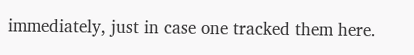immediately, just in case one tracked them here.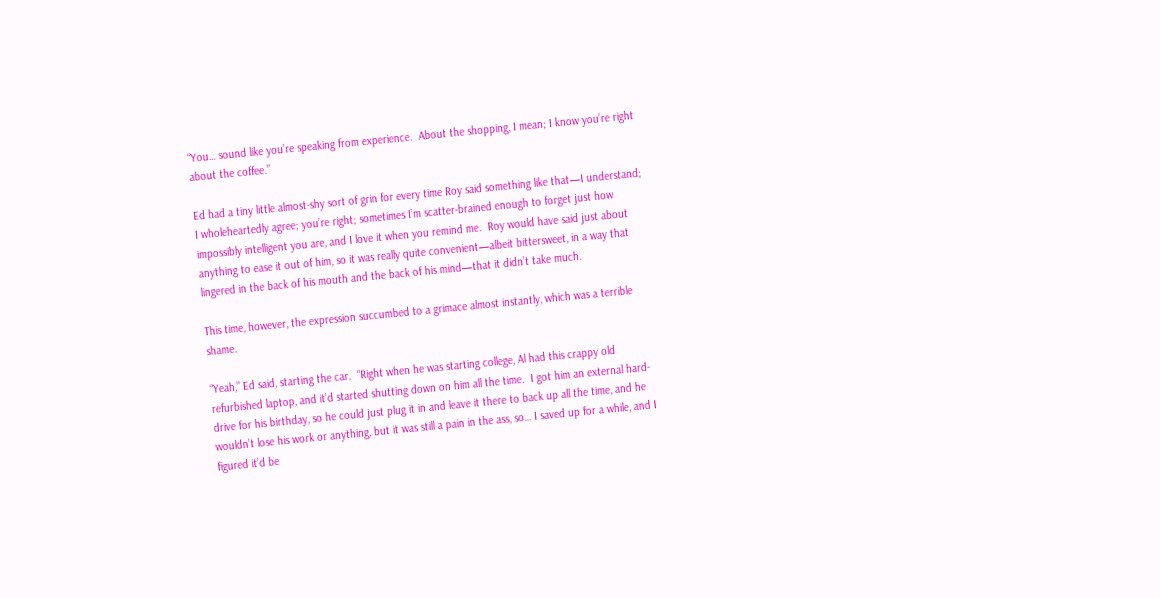“You… sound like you’re speaking from experience.  About the shopping, I mean; I know you’re right about the coffee.”

Ed had a tiny little almost-shy sort of grin for every time Roy said something like that—I understand; I wholeheartedly agree; you’re right; sometimes I’m scatter-brained enough to forget just how impossibly intelligent you are, and I love it when you remind me.  Roy would have said just about anything to ease it out of him, so it was really quite convenient—albeit bittersweet, in a way that lingered in the back of his mouth and the back of his mind—that it didn’t take much.

This time, however, the expression succumbed to a grimace almost instantly, which was a terrible shame.

“Yeah,” Ed said, starting the car.  “Right when he was starting college, Al had this crappy old refurbished laptop, and it’d started shutting down on him all the time.  I got him an external hard-drive for his birthday, so he could just plug it in and leave it there to back up all the time, and he wouldn’t lose his work or anything, but it was still a pain in the ass, so… I saved up for a while, and I figured it’d be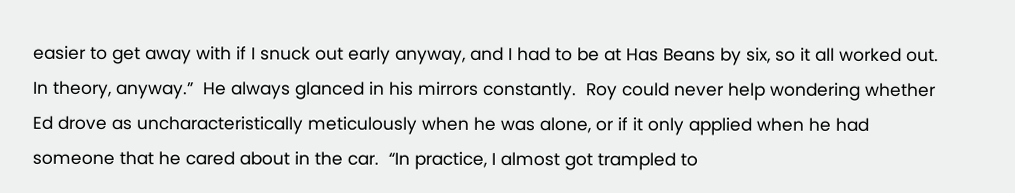easier to get away with if I snuck out early anyway, and I had to be at Has Beans by six, so it all worked out.  In theory, anyway.”  He always glanced in his mirrors constantly.  Roy could never help wondering whether Ed drove as uncharacteristically meticulously when he was alone, or if it only applied when he had someone that he cared about in the car.  “In practice, I almost got trampled to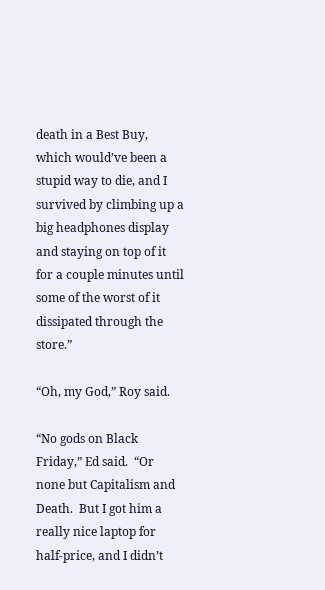death in a Best Buy, which would’ve been a stupid way to die, and I survived by climbing up a big headphones display and staying on top of it for a couple minutes until some of the worst of it dissipated through the store.”

“Oh, my God,” Roy said.

“No gods on Black Friday,” Ed said.  “Or none but Capitalism and Death.  But I got him a really nice laptop for half-price, and I didn’t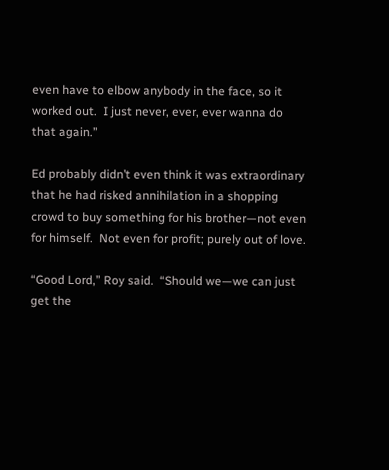even have to elbow anybody in the face, so it worked out.  I just never, ever, ever wanna do that again.”

Ed probably didn’t even think it was extraordinary that he had risked annihilation in a shopping crowd to buy something for his brother—not even for himself.  Not even for profit; purely out of love.

“Good Lord,” Roy said.  “Should we—we can just get the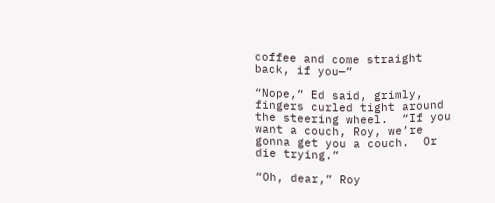coffee and come straight back, if you—”

“Nope,” Ed said, grimly, fingers curled tight around the steering wheel.  “If you want a couch, Roy, we’re gonna get you a couch.  Or die trying.”

“Oh, dear,” Roy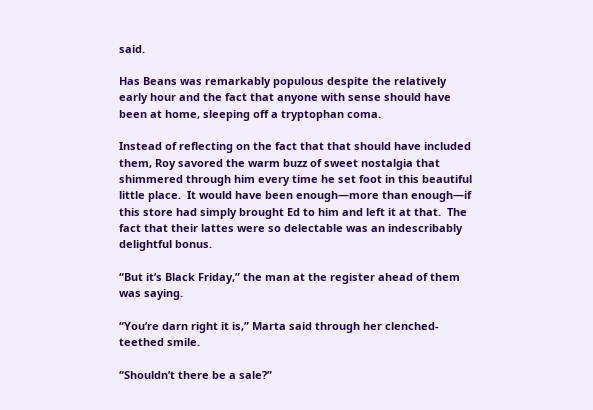said.

Has Beans was remarkably populous despite the relatively early hour and the fact that anyone with sense should have been at home, sleeping off a tryptophan coma.

Instead of reflecting on the fact that that should have included them, Roy savored the warm buzz of sweet nostalgia that shimmered through him every time he set foot in this beautiful little place.  It would have been enough—more than enough—if this store had simply brought Ed to him and left it at that.  The fact that their lattes were so delectable was an indescribably delightful bonus.

“But it’s Black Friday,” the man at the register ahead of them was saying.

“You’re darn right it is,” Marta said through her clenched-teethed smile.

“Shouldn’t there be a sale?”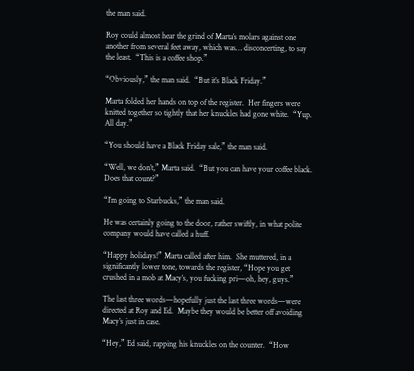the man said.

Roy could almost hear the grind of Marta’s molars against one another from several feet away, which was… disconcerting, to say the least.  “This is a coffee shop.”

“Obviously,” the man said.  “But it’s Black Friday.”

Marta folded her hands on top of the register.  Her fingers were knitted together so tightly that her knuckles had gone white.  “Yup.  All day.”

“You should have a Black Friday sale,” the man said.

“Well, we don’t,” Marta said.  “But you can have your coffee black.  Does that count?”

“I’m going to Starbucks,” the man said.

He was certainly going to the door, rather swiftly, in what polite company would have called a huff.

“Happy holidays!” Marta called after him.  She muttered, in a significantly lower tone, towards the register, “Hope you get crushed in a mob at Macy’s, you fucking pri—oh, hey, guys.”

The last three words—hopefully just the last three words—were directed at Roy and Ed.  Maybe they would be better off avoiding Macy’s just in case.

“Hey,” Ed said, rapping his knuckles on the counter.  “How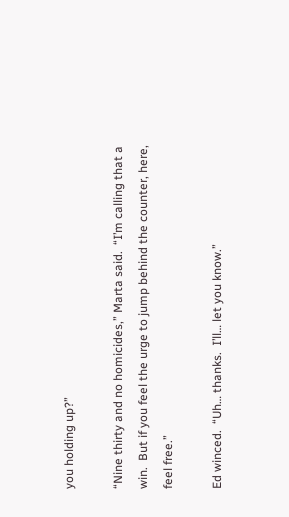you holding up?”

“Nine thirty and no homicides,” Marta said.  “I’m calling that a win.  But if you feel the urge to jump behind the counter, here, feel free.”

Ed winced.  “Uh… thanks.  I’ll… let you know.”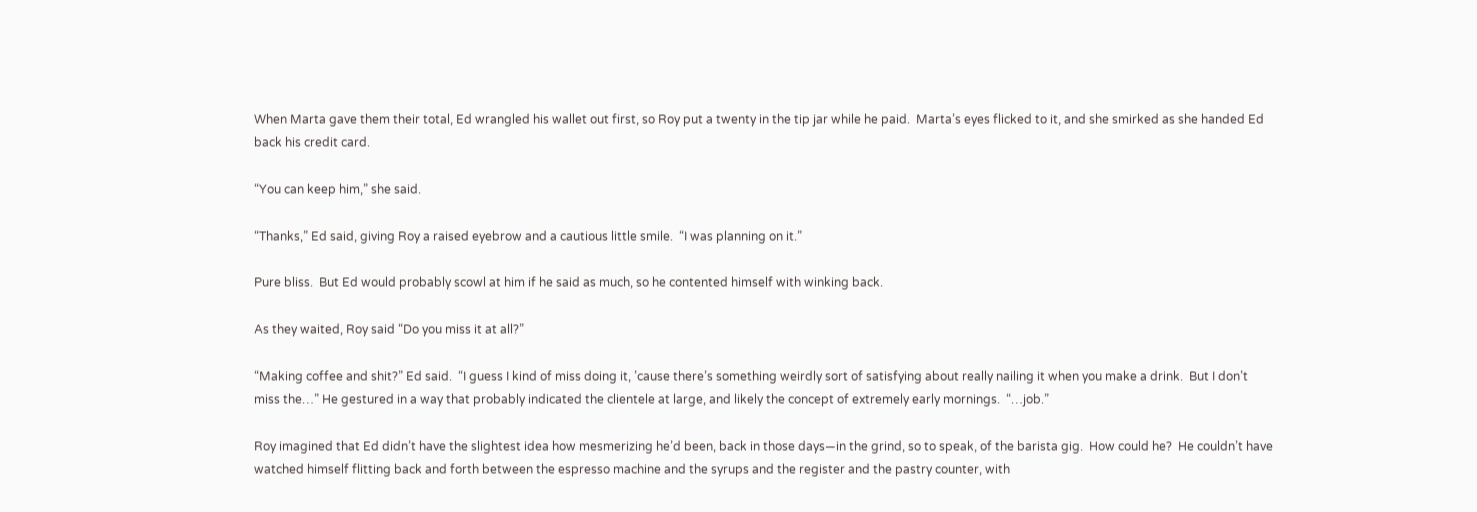When Marta gave them their total, Ed wrangled his wallet out first, so Roy put a twenty in the tip jar while he paid.  Marta’s eyes flicked to it, and she smirked as she handed Ed back his credit card.

“You can keep him,” she said.

“Thanks,” Ed said, giving Roy a raised eyebrow and a cautious little smile.  “I was planning on it.”

Pure bliss.  But Ed would probably scowl at him if he said as much, so he contented himself with winking back.

As they waited, Roy said “Do you miss it at all?”

“Making coffee and shit?” Ed said.  “I guess I kind of miss doing it, ’cause there’s something weirdly sort of satisfying about really nailing it when you make a drink.  But I don’t miss the…” He gestured in a way that probably indicated the clientele at large, and likely the concept of extremely early mornings.  “…job.”

Roy imagined that Ed didn’t have the slightest idea how mesmerizing he’d been, back in those days—in the grind, so to speak, of the barista gig.  How could he?  He couldn’t have watched himself flitting back and forth between the espresso machine and the syrups and the register and the pastry counter, with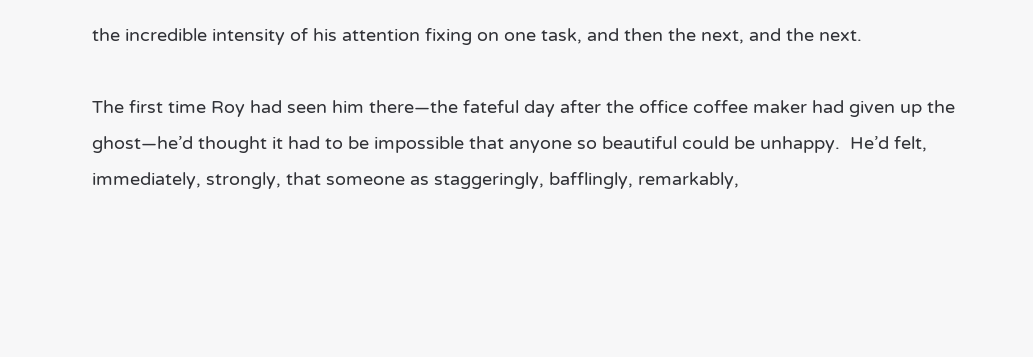the incredible intensity of his attention fixing on one task, and then the next, and the next.

The first time Roy had seen him there—the fateful day after the office coffee maker had given up the ghost—he’d thought it had to be impossible that anyone so beautiful could be unhappy.  He’d felt, immediately, strongly, that someone as staggeringly, bafflingly, remarkably,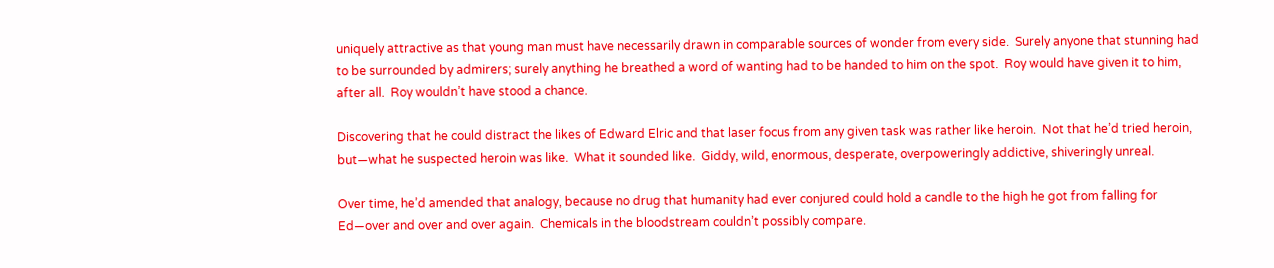uniquely attractive as that young man must have necessarily drawn in comparable sources of wonder from every side.  Surely anyone that stunning had to be surrounded by admirers; surely anything he breathed a word of wanting had to be handed to him on the spot.  Roy would have given it to him, after all.  Roy wouldn’t have stood a chance.

Discovering that he could distract the likes of Edward Elric and that laser focus from any given task was rather like heroin.  Not that he’d tried heroin, but—what he suspected heroin was like.  What it sounded like.  Giddy, wild, enormous, desperate, overpoweringly addictive, shiveringly unreal.

Over time, he’d amended that analogy, because no drug that humanity had ever conjured could hold a candle to the high he got from falling for Ed—over and over and over again.  Chemicals in the bloodstream couldn’t possibly compare.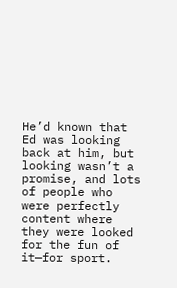He’d known that Ed was looking back at him, but looking wasn’t a promise, and lots of people who were perfectly content where they were looked for the fun of it—for sport.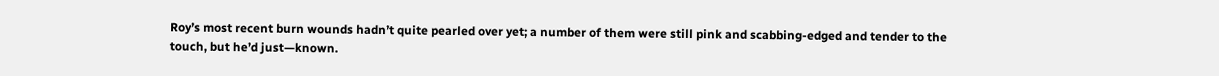Roy’s most recent burn wounds hadn’t quite pearled over yet; a number of them were still pink and scabbing-edged and tender to the touch, but he’d just—known.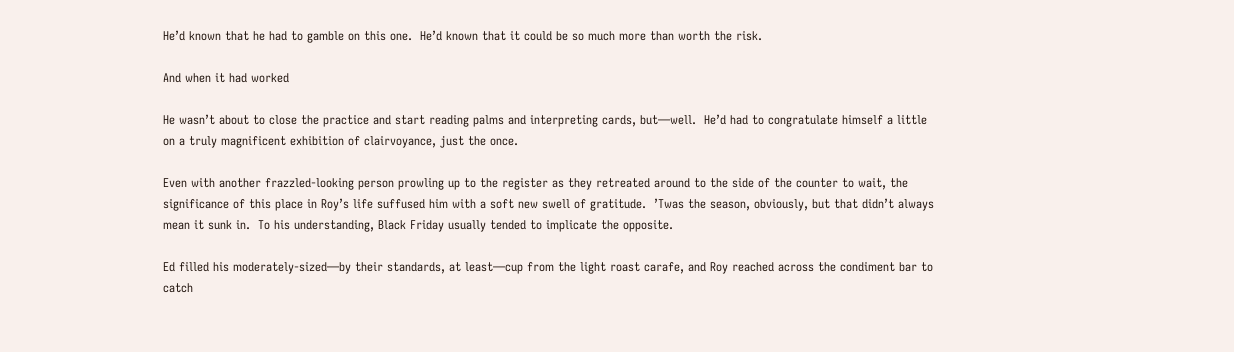He’d known that he had to gamble on this one.  He’d known that it could be so much more than worth the risk.

And when it had worked

He wasn’t about to close the practice and start reading palms and interpreting cards, but—well.  He’d had to congratulate himself a little on a truly magnificent exhibition of clairvoyance, just the once.

Even with another frazzled-looking person prowling up to the register as they retreated around to the side of the counter to wait, the significance of this place in Roy’s life suffused him with a soft new swell of gratitude.  ’Twas the season, obviously, but that didn’t always mean it sunk in.  To his understanding, Black Friday usually tended to implicate the opposite.

Ed filled his moderately-sized—by their standards, at least—cup from the light roast carafe, and Roy reached across the condiment bar to catch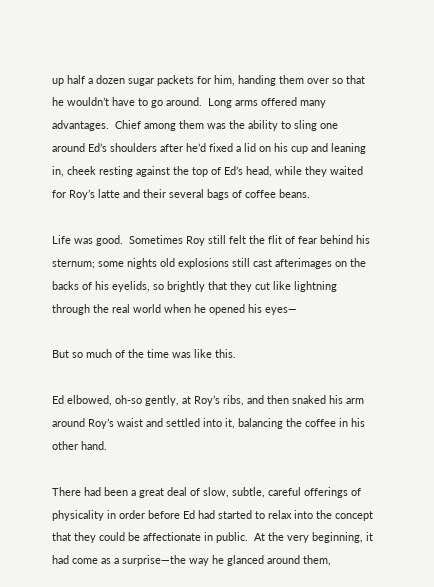up half a dozen sugar packets for him, handing them over so that he wouldn’t have to go around.  Long arms offered many advantages.  Chief among them was the ability to sling one around Ed’s shoulders after he’d fixed a lid on his cup and leaning in, cheek resting against the top of Ed’s head, while they waited for Roy’s latte and their several bags of coffee beans.

Life was good.  Sometimes Roy still felt the flit of fear behind his sternum; some nights old explosions still cast afterimages on the backs of his eyelids, so brightly that they cut like lightning through the real world when he opened his eyes—

But so much of the time was like this.

Ed elbowed, oh-so gently, at Roy’s ribs, and then snaked his arm around Roy’s waist and settled into it, balancing the coffee in his other hand.

There had been a great deal of slow, subtle, careful offerings of physicality in order before Ed had started to relax into the concept that they could be affectionate in public.  At the very beginning, it had come as a surprise—the way he glanced around them,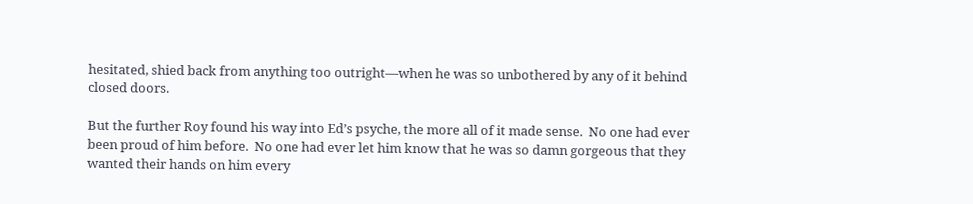hesitated, shied back from anything too outright—when he was so unbothered by any of it behind closed doors.

But the further Roy found his way into Ed’s psyche, the more all of it made sense.  No one had ever been proud of him before.  No one had ever let him know that he was so damn gorgeous that they wanted their hands on him every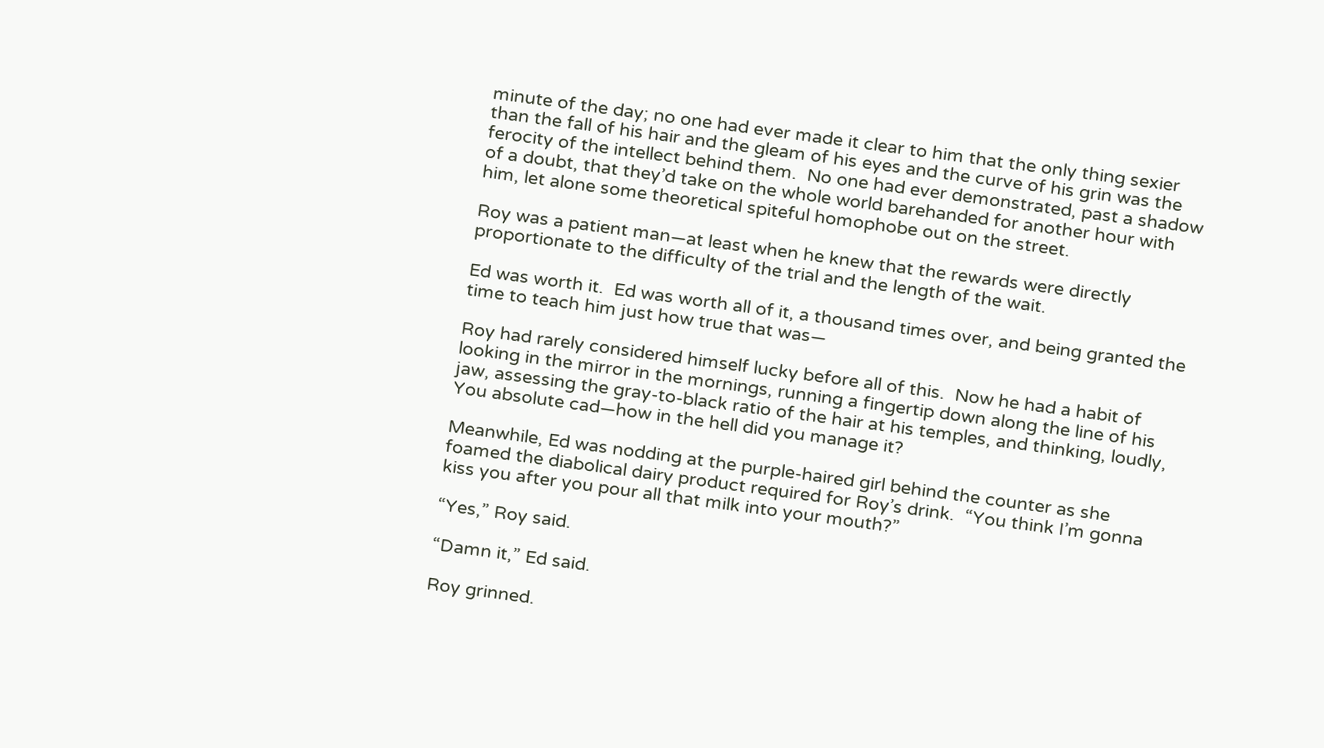minute of the day; no one had ever made it clear to him that the only thing sexier than the fall of his hair and the gleam of his eyes and the curve of his grin was the ferocity of the intellect behind them.  No one had ever demonstrated, past a shadow of a doubt, that they’d take on the whole world barehanded for another hour with him, let alone some theoretical spiteful homophobe out on the street.

Roy was a patient man—at least when he knew that the rewards were directly proportionate to the difficulty of the trial and the length of the wait.

Ed was worth it.  Ed was worth all of it, a thousand times over, and being granted the time to teach him just how true that was—

Roy had rarely considered himself lucky before all of this.  Now he had a habit of looking in the mirror in the mornings, running a fingertip down along the line of his jaw, assessing the gray-to-black ratio of the hair at his temples, and thinking, loudly, You absolute cad—how in the hell did you manage it?

Meanwhile, Ed was nodding at the purple-haired girl behind the counter as she foamed the diabolical dairy product required for Roy’s drink.  “You think I’m gonna kiss you after you pour all that milk into your mouth?”

“Yes,” Roy said.

“Damn it,” Ed said.

Roy grinned.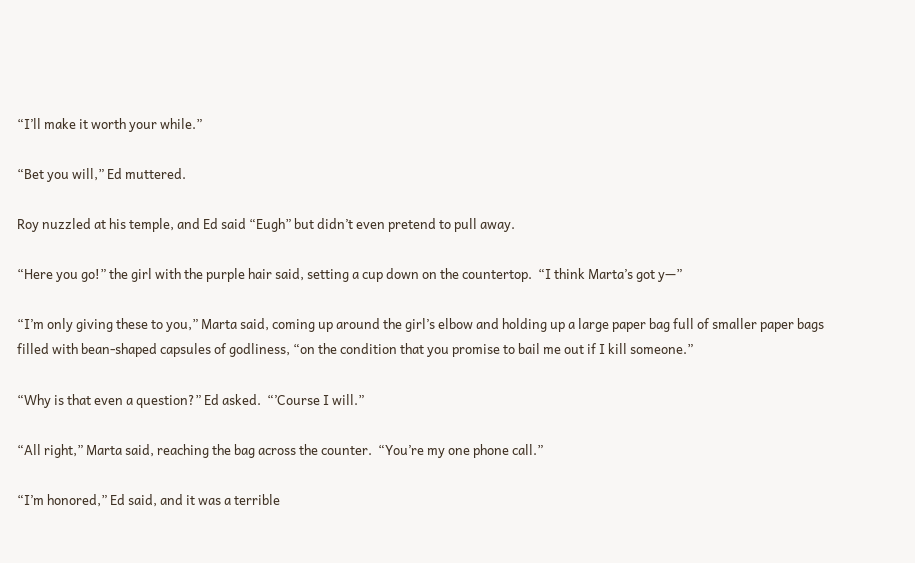“I’ll make it worth your while.”

“Bet you will,” Ed muttered.

Roy nuzzled at his temple, and Ed said “Eugh” but didn’t even pretend to pull away.

“Here you go!” the girl with the purple hair said, setting a cup down on the countertop.  “I think Marta’s got y—”

“I’m only giving these to you,” Marta said, coming up around the girl’s elbow and holding up a large paper bag full of smaller paper bags filled with bean-shaped capsules of godliness, “on the condition that you promise to bail me out if I kill someone.”

“Why is that even a question?” Ed asked.  “’Course I will.”

“All right,” Marta said, reaching the bag across the counter.  “You’re my one phone call.”

“I’m honored,” Ed said, and it was a terrible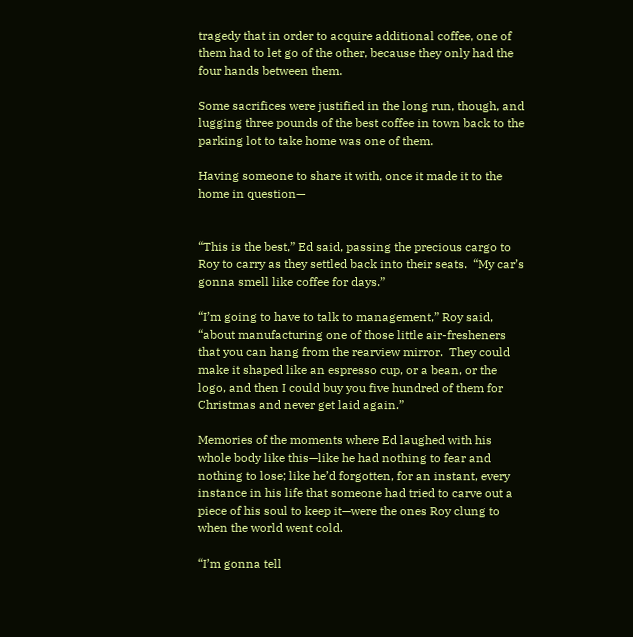tragedy that in order to acquire additional coffee, one of them had to let go of the other, because they only had the four hands between them.

Some sacrifices were justified in the long run, though, and lugging three pounds of the best coffee in town back to the parking lot to take home was one of them.

Having someone to share it with, once it made it to the home in question—


“This is the best,” Ed said, passing the precious cargo to Roy to carry as they settled back into their seats.  “My car’s gonna smell like coffee for days.”

“I’m going to have to talk to management,” Roy said, “about manufacturing one of those little air-fresheners that you can hang from the rearview mirror.  They could make it shaped like an espresso cup, or a bean, or the logo, and then I could buy you five hundred of them for Christmas and never get laid again.”

Memories of the moments where Ed laughed with his whole body like this—like he had nothing to fear and nothing to lose; like he’d forgotten, for an instant, every instance in his life that someone had tried to carve out a piece of his soul to keep it—were the ones Roy clung to when the world went cold.

“I’m gonna tell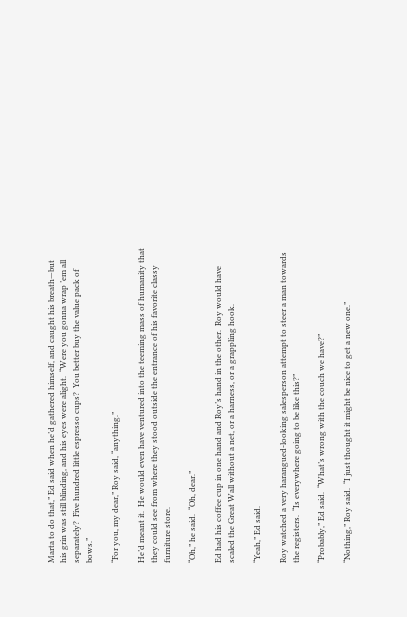Marta to do that,” Ed said when he’d gathered himself, and caught his breath—but his grin was still blinding, and his eyes were alight.  “Were you gonna wrap ’em all separately?  Five hundred little espresso cups?  You better buy the value pack of bows.”

“For you, my dear,” Roy said, “anything.”

He’d meant it.  He would even have ventured into the teeming mass of humanity that they could see from where they stood outside the entrance of his favorite classy furniture store.

“Oh,” he said.  “Oh, dear.”

Ed had his coffee cup in one hand and Roy’s hand in the other.  Roy would have scaled the Great Wall without a net, or a harness, or a grappling hook.

“Yeah,” Ed said.

Roy watched a very harangued-looking salesperson attempt to steer a man towards the registers.  “Is everywhere going to be like this?”

“Probably,” Ed said.  “What’s wrong with the couch we have?”

“Nothing,” Roy said.  “I just thought it might be nice to get a new one.”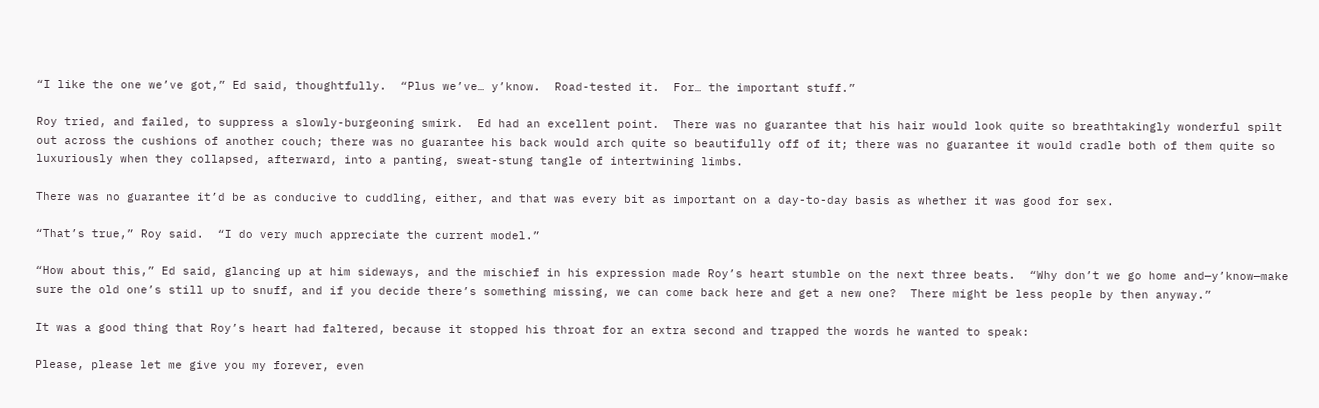“I like the one we’ve got,” Ed said, thoughtfully.  “Plus we’ve… y’know.  Road-tested it.  For… the important stuff.”

Roy tried, and failed, to suppress a slowly-burgeoning smirk.  Ed had an excellent point.  There was no guarantee that his hair would look quite so breathtakingly wonderful spilt out across the cushions of another couch; there was no guarantee his back would arch quite so beautifully off of it; there was no guarantee it would cradle both of them quite so luxuriously when they collapsed, afterward, into a panting, sweat-stung tangle of intertwining limbs.

There was no guarantee it’d be as conducive to cuddling, either, and that was every bit as important on a day-to-day basis as whether it was good for sex.

“That’s true,” Roy said.  “I do very much appreciate the current model.”

“How about this,” Ed said, glancing up at him sideways, and the mischief in his expression made Roy’s heart stumble on the next three beats.  “Why don’t we go home and—y’know—make sure the old one’s still up to snuff, and if you decide there’s something missing, we can come back here and get a new one?  There might be less people by then anyway.”

It was a good thing that Roy’s heart had faltered, because it stopped his throat for an extra second and trapped the words he wanted to speak:

Please, please let me give you my forever, even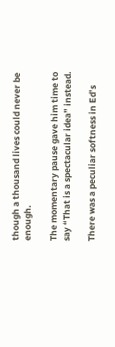though a thousand lives could never be enough.

The momentary pause gave him time to say “That is a spectacular idea” instead.

There was a peculiar softness in Ed’s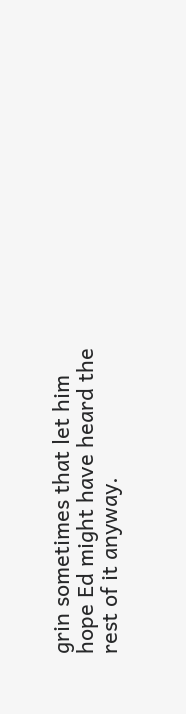grin sometimes that let him hope Ed might have heard the rest of it anyway.